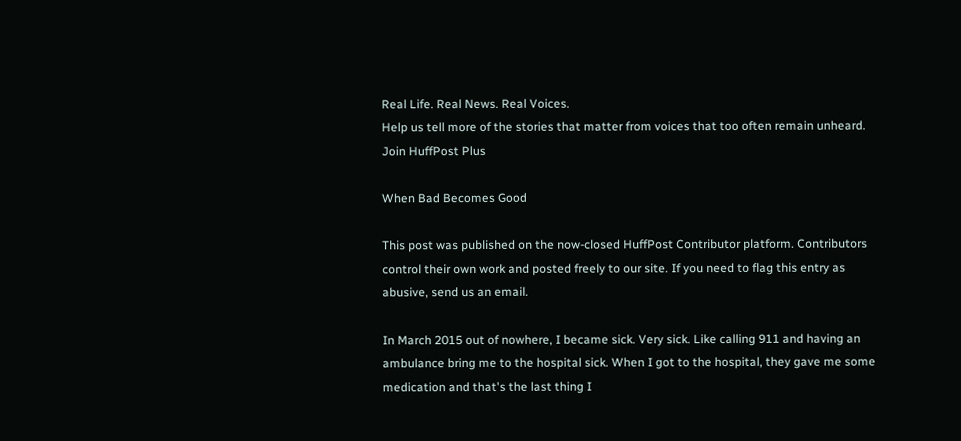Real Life. Real News. Real Voices.
Help us tell more of the stories that matter from voices that too often remain unheard.
Join HuffPost Plus

When Bad Becomes Good

This post was published on the now-closed HuffPost Contributor platform. Contributors control their own work and posted freely to our site. If you need to flag this entry as abusive, send us an email.

In March 2015 out of nowhere, I became sick. Very sick. Like calling 911 and having an ambulance bring me to the hospital sick. When I got to the hospital, they gave me some medication and that's the last thing I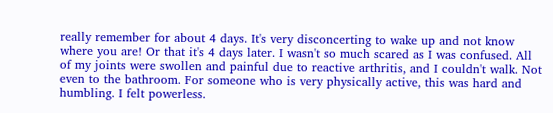really remember for about 4 days. It's very disconcerting to wake up and not know where you are! Or that it's 4 days later. I wasn't so much scared as I was confused. All of my joints were swollen and painful due to reactive arthritis, and I couldn't walk. Not even to the bathroom. For someone who is very physically active, this was hard and humbling. I felt powerless.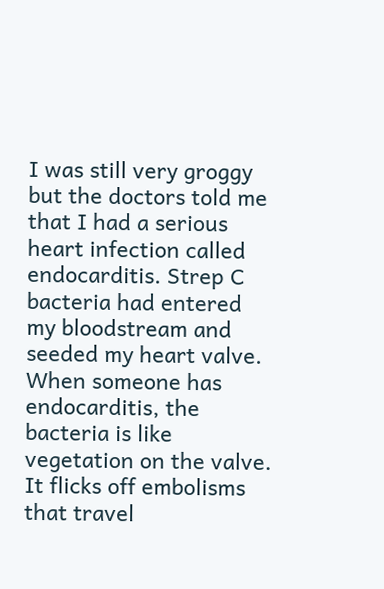I was still very groggy but the doctors told me that I had a serious heart infection called endocarditis. Strep C bacteria had entered my bloodstream and seeded my heart valve. When someone has endocarditis, the bacteria is like vegetation on the valve. It flicks off embolisms that travel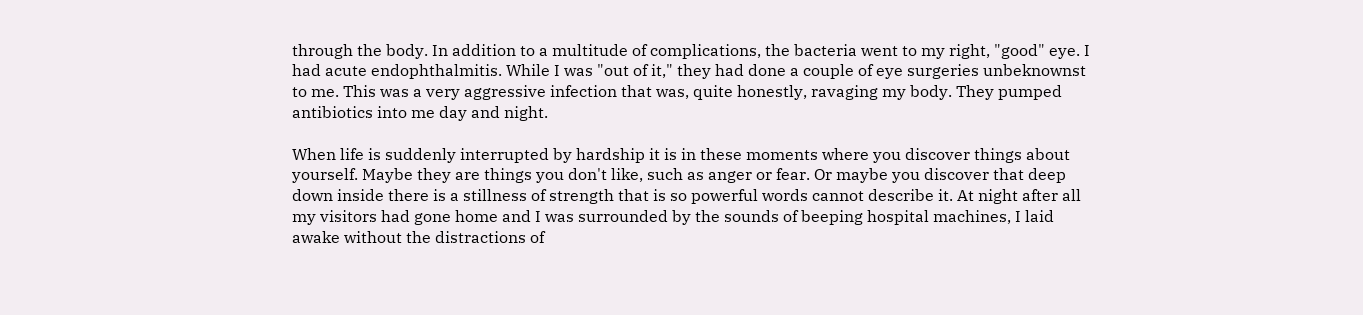through the body. In addition to a multitude of complications, the bacteria went to my right, "good" eye. I had acute endophthalmitis. While I was "out of it," they had done a couple of eye surgeries unbeknownst to me. This was a very aggressive infection that was, quite honestly, ravaging my body. They pumped antibiotics into me day and night.

When life is suddenly interrupted by hardship it is in these moments where you discover things about yourself. Maybe they are things you don't like, such as anger or fear. Or maybe you discover that deep down inside there is a stillness of strength that is so powerful words cannot describe it. At night after all my visitors had gone home and I was surrounded by the sounds of beeping hospital machines, I laid awake without the distractions of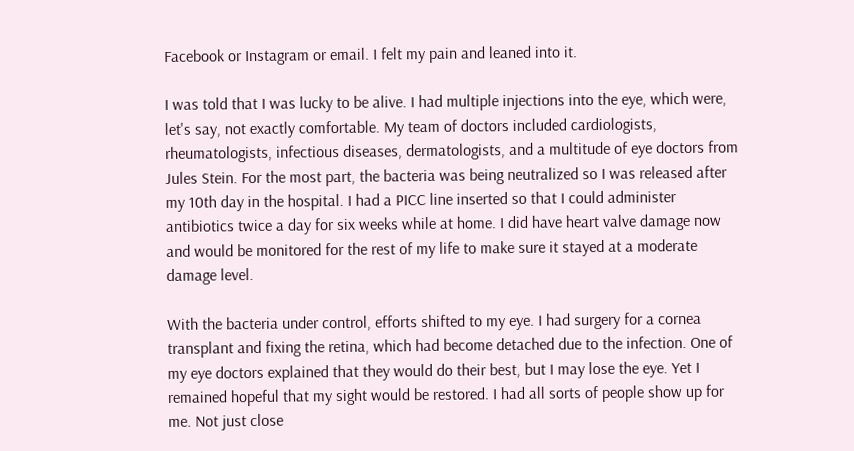Facebook or Instagram or email. I felt my pain and leaned into it.

I was told that I was lucky to be alive. I had multiple injections into the eye, which were, let's say, not exactly comfortable. My team of doctors included cardiologists, rheumatologists, infectious diseases, dermatologists, and a multitude of eye doctors from Jules Stein. For the most part, the bacteria was being neutralized so I was released after my 10th day in the hospital. I had a PICC line inserted so that I could administer antibiotics twice a day for six weeks while at home. I did have heart valve damage now and would be monitored for the rest of my life to make sure it stayed at a moderate damage level.

With the bacteria under control, efforts shifted to my eye. I had surgery for a cornea transplant and fixing the retina, which had become detached due to the infection. One of my eye doctors explained that they would do their best, but I may lose the eye. Yet I remained hopeful that my sight would be restored. I had all sorts of people show up for me. Not just close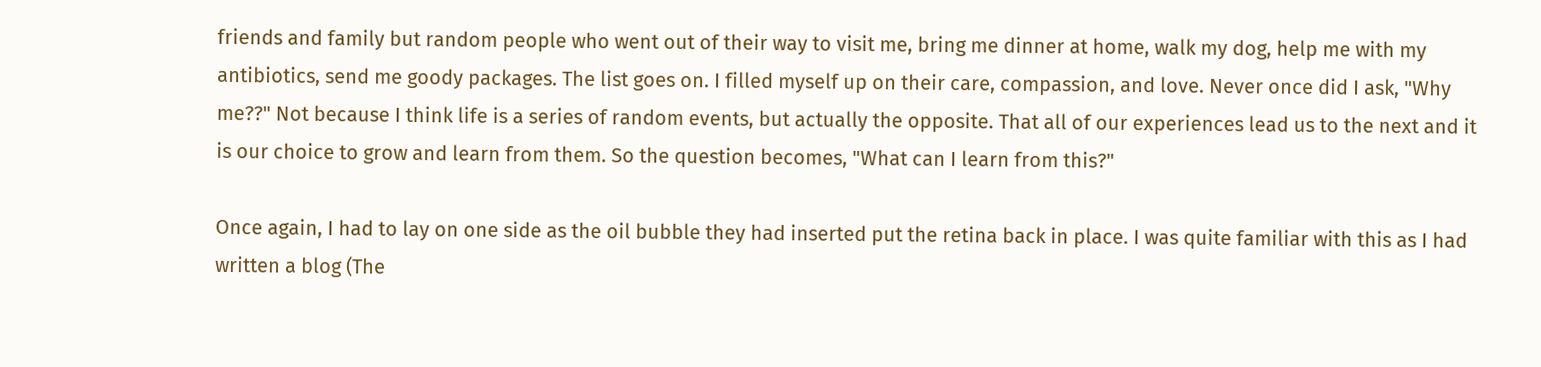friends and family but random people who went out of their way to visit me, bring me dinner at home, walk my dog, help me with my antibiotics, send me goody packages. The list goes on. I filled myself up on their care, compassion, and love. Never once did I ask, "Why me??" Not because I think life is a series of random events, but actually the opposite. That all of our experiences lead us to the next and it is our choice to grow and learn from them. So the question becomes, "What can I learn from this?"

Once again, I had to lay on one side as the oil bubble they had inserted put the retina back in place. I was quite familiar with this as I had written a blog (The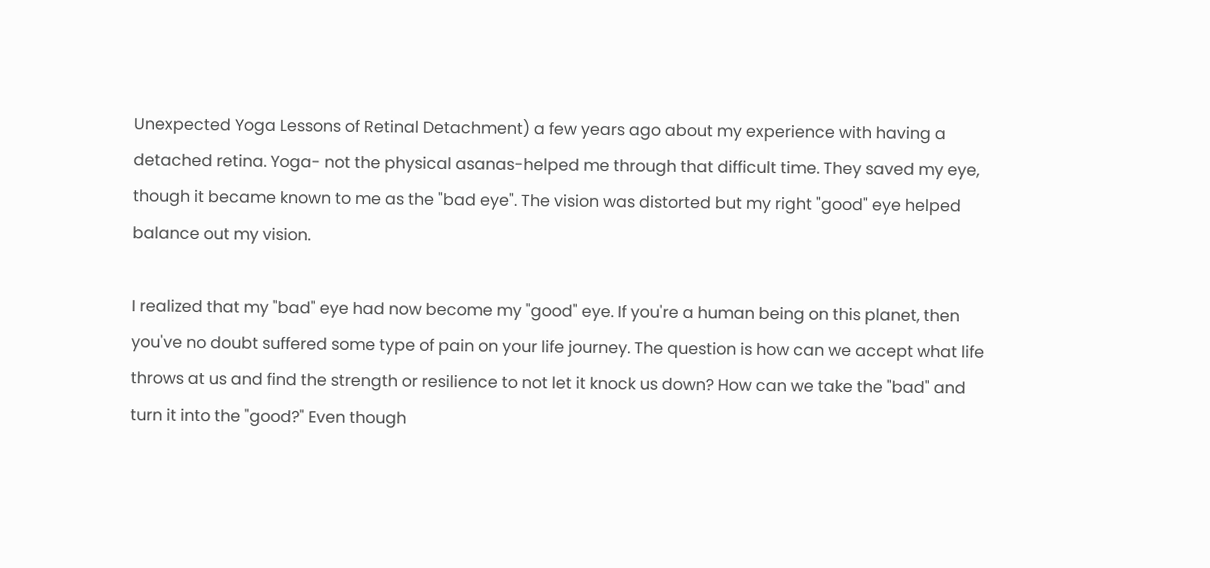Unexpected Yoga Lessons of Retinal Detachment) a few years ago about my experience with having a detached retina. Yoga- not the physical asanas-helped me through that difficult time. They saved my eye, though it became known to me as the "bad eye". The vision was distorted but my right "good" eye helped balance out my vision.

I realized that my "bad" eye had now become my "good" eye. If you're a human being on this planet, then you've no doubt suffered some type of pain on your life journey. The question is how can we accept what life throws at us and find the strength or resilience to not let it knock us down? How can we take the "bad" and turn it into the "good?" Even though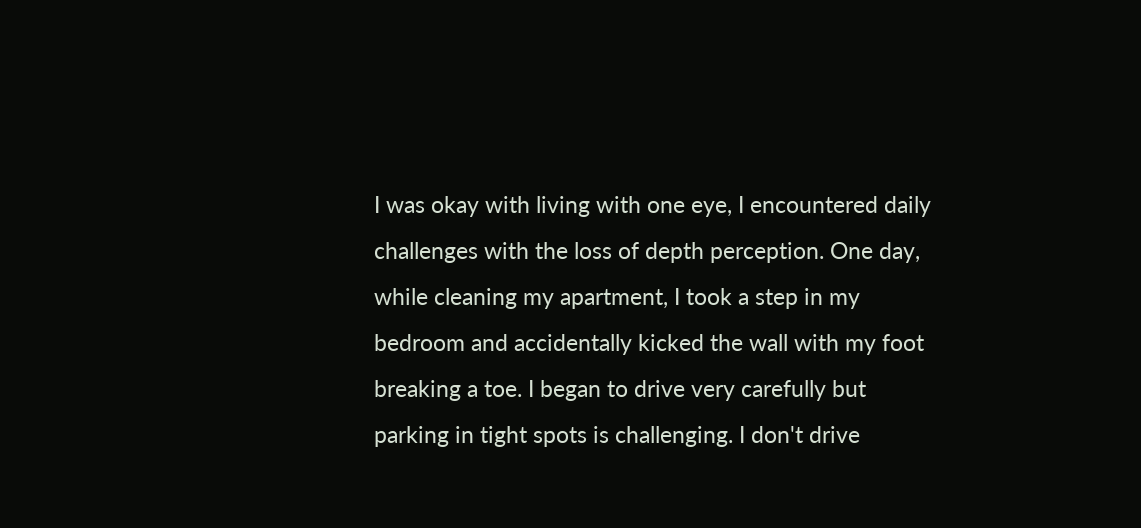I was okay with living with one eye, I encountered daily challenges with the loss of depth perception. One day, while cleaning my apartment, I took a step in my bedroom and accidentally kicked the wall with my foot breaking a toe. I began to drive very carefully but parking in tight spots is challenging. I don't drive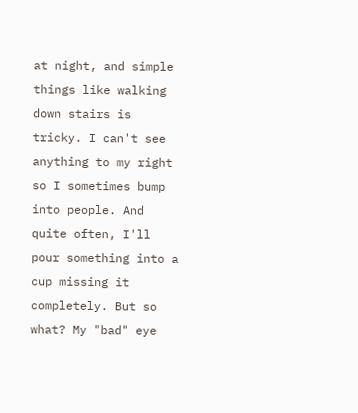at night, and simple things like walking down stairs is tricky. I can't see anything to my right so I sometimes bump into people. And quite often, I'll pour something into a cup missing it completely. But so what? My "bad" eye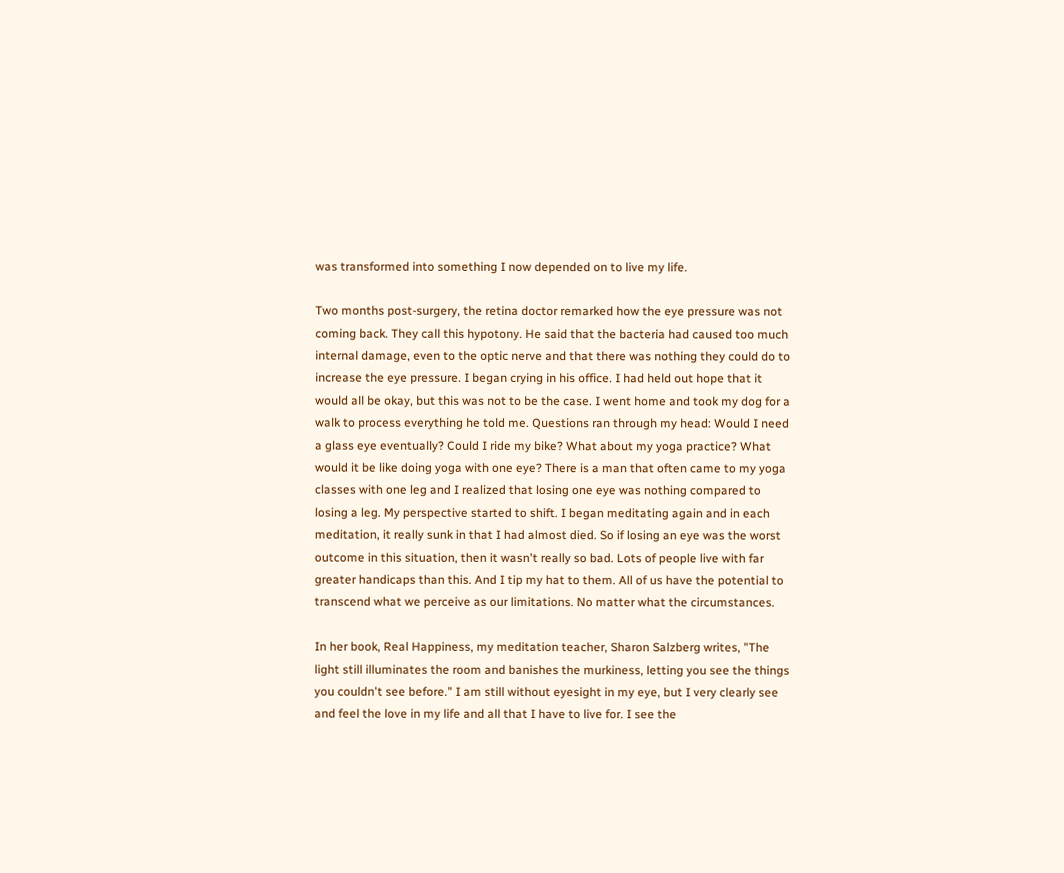was transformed into something I now depended on to live my life.

Two months post-surgery, the retina doctor remarked how the eye pressure was not coming back. They call this hypotony. He said that the bacteria had caused too much internal damage, even to the optic nerve and that there was nothing they could do to increase the eye pressure. I began crying in his office. I had held out hope that it would all be okay, but this was not to be the case. I went home and took my dog for a walk to process everything he told me. Questions ran through my head: Would I need a glass eye eventually? Could I ride my bike? What about my yoga practice? What would it be like doing yoga with one eye? There is a man that often came to my yoga classes with one leg and I realized that losing one eye was nothing compared to losing a leg. My perspective started to shift. I began meditating again and in each meditation, it really sunk in that I had almost died. So if losing an eye was the worst outcome in this situation, then it wasn't really so bad. Lots of people live with far greater handicaps than this. And I tip my hat to them. All of us have the potential to transcend what we perceive as our limitations. No matter what the circumstances.

In her book, Real Happiness, my meditation teacher, Sharon Salzberg writes, "The light still illuminates the room and banishes the murkiness, letting you see the things you couldn't see before." I am still without eyesight in my eye, but I very clearly see and feel the love in my life and all that I have to live for. I see the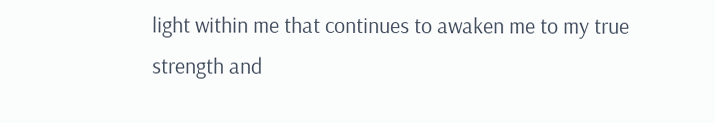light within me that continues to awaken me to my true strength and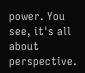power. You see, it's all about perspective.